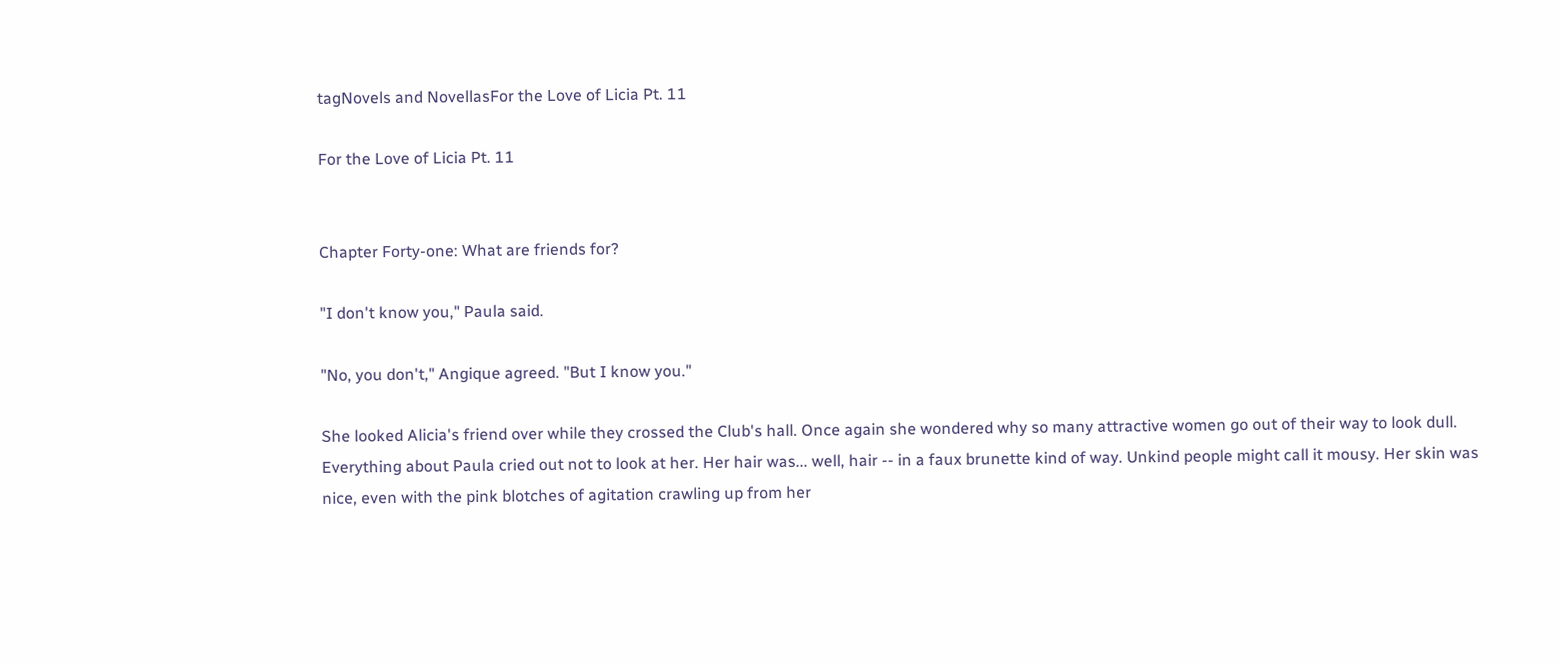tagNovels and NovellasFor the Love of Licia Pt. 11

For the Love of Licia Pt. 11


Chapter Forty-one: What are friends for?

"I don't know you," Paula said.

"No, you don't," Angique agreed. "But I know you."

She looked Alicia's friend over while they crossed the Club's hall. Once again she wondered why so many attractive women go out of their way to look dull. Everything about Paula cried out not to look at her. Her hair was... well, hair -- in a faux brunette kind of way. Unkind people might call it mousy. Her skin was nice, even with the pink blotches of agitation crawling up from her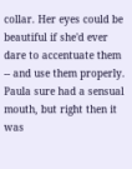collar. Her eyes could be beautiful if she'd ever dare to accentuate them -- and use them properly. Paula sure had a sensual mouth, but right then it was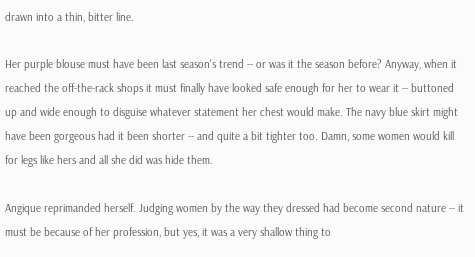drawn into a thin, bitter line.

Her purple blouse must have been last season's trend -- or was it the season before? Anyway, when it reached the off-the-rack shops it must finally have looked safe enough for her to wear it -- buttoned up and wide enough to disguise whatever statement her chest would make. The navy blue skirt might have been gorgeous had it been shorter -- and quite a bit tighter too. Damn, some women would kill for legs like hers and all she did was hide them.

Angique reprimanded herself. Judging women by the way they dressed had become second nature -- it must be because of her profession, but yes, it was a very shallow thing to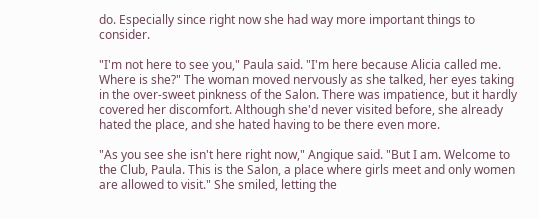do. Especially since right now she had way more important things to consider.

"I'm not here to see you," Paula said. "I'm here because Alicia called me. Where is she?" The woman moved nervously as she talked, her eyes taking in the over-sweet pinkness of the Salon. There was impatience, but it hardly covered her discomfort. Although she'd never visited before, she already hated the place, and she hated having to be there even more.

"As you see she isn't here right now," Angique said. "But I am. Welcome to the Club, Paula. This is the Salon, a place where girls meet and only women are allowed to visit." She smiled, letting the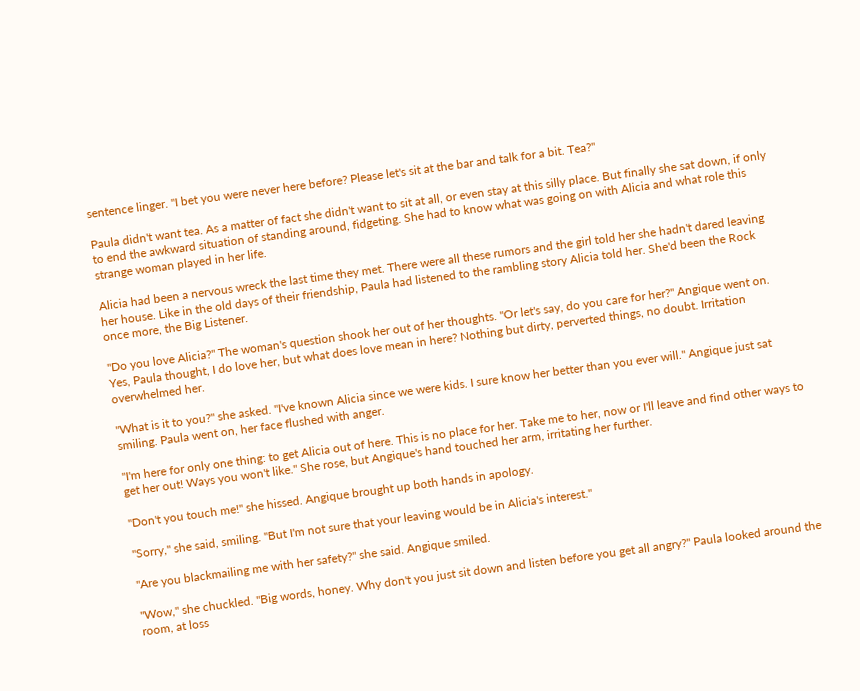sentence linger. "I bet you were never here before? Please let's sit at the bar and talk for a bit. Tea?"

Paula didn't want tea. As a matter of fact she didn't want to sit at all, or even stay at this silly place. But finally she sat down, if only to end the awkward situation of standing around, fidgeting. She had to know what was going on with Alicia and what role this strange woman played in her life.

Alicia had been a nervous wreck the last time they met. There were all these rumors and the girl told her she hadn't dared leaving her house. Like in the old days of their friendship, Paula had listened to the rambling story Alicia told her. She'd been the Rock once more, the Big Listener.

"Do you love Alicia?" The woman's question shook her out of her thoughts. "Or let's say, do you care for her?" Angique went on. Yes, Paula thought, I do love her, but what does love mean in here? Nothing but dirty, perverted things, no doubt. Irritation overwhelmed her.

"What is it to you?" she asked. "I've known Alicia since we were kids. I sure know her better than you ever will." Angique just sat smiling. Paula went on, her face flushed with anger.

"I'm here for only one thing: to get Alicia out of here. This is no place for her. Take me to her, now or I'll leave and find other ways to get her out! Ways you won't like." She rose, but Angique's hand touched her arm, irritating her further.

"Don't you touch me!" she hissed. Angique brought up both hands in apology.

"Sorry," she said, smiling. "But I'm not sure that your leaving would be in Alicia's interest."

"Are you blackmailing me with her safety?" she said. Angique smiled.

"Wow," she chuckled. "Big words, honey. Why don't you just sit down and listen before you get all angry?" Paula looked around the room, at loss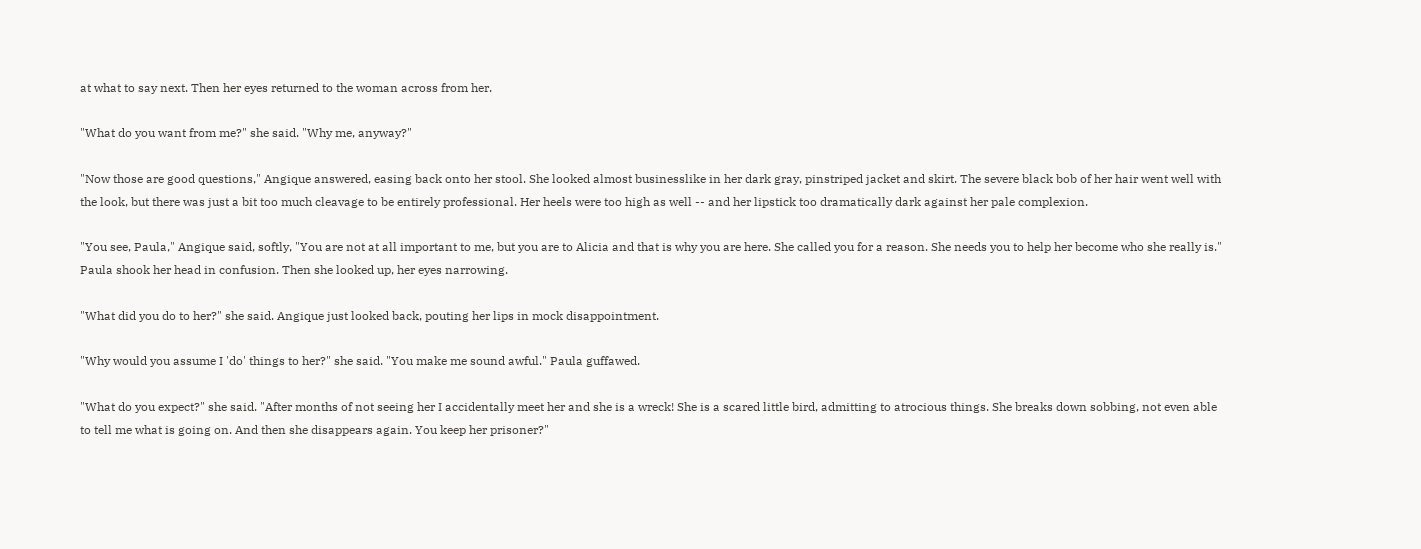at what to say next. Then her eyes returned to the woman across from her.

"What do you want from me?" she said. "Why me, anyway?"

"Now those are good questions," Angique answered, easing back onto her stool. She looked almost businesslike in her dark gray, pinstriped jacket and skirt. The severe black bob of her hair went well with the look, but there was just a bit too much cleavage to be entirely professional. Her heels were too high as well -- and her lipstick too dramatically dark against her pale complexion.

"You see, Paula," Angique said, softly, "You are not at all important to me, but you are to Alicia and that is why you are here. She called you for a reason. She needs you to help her become who she really is." Paula shook her head in confusion. Then she looked up, her eyes narrowing.

"What did you do to her?" she said. Angique just looked back, pouting her lips in mock disappointment.

"Why would you assume I 'do' things to her?" she said. "You make me sound awful." Paula guffawed.

"What do you expect?" she said. "After months of not seeing her I accidentally meet her and she is a wreck! She is a scared little bird, admitting to atrocious things. She breaks down sobbing, not even able to tell me what is going on. And then she disappears again. You keep her prisoner?"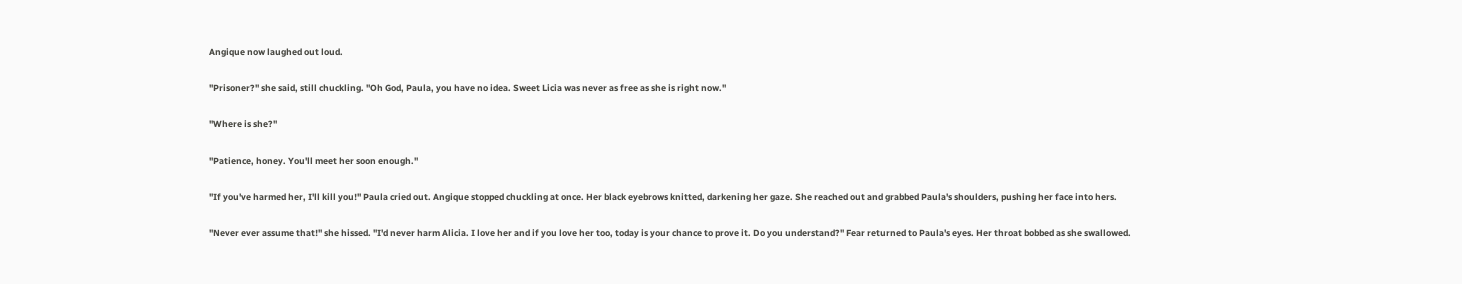Angique now laughed out loud.

"Prisoner?" she said, still chuckling. "Oh God, Paula, you have no idea. Sweet Licia was never as free as she is right now."

"Where is she?"

"Patience, honey. You'll meet her soon enough."

"If you've harmed her, I'll kill you!" Paula cried out. Angique stopped chuckling at once. Her black eyebrows knitted, darkening her gaze. She reached out and grabbed Paula's shoulders, pushing her face into hers.

"Never ever assume that!" she hissed. "I'd never harm Alicia. I love her and if you love her too, today is your chance to prove it. Do you understand?" Fear returned to Paula's eyes. Her throat bobbed as she swallowed.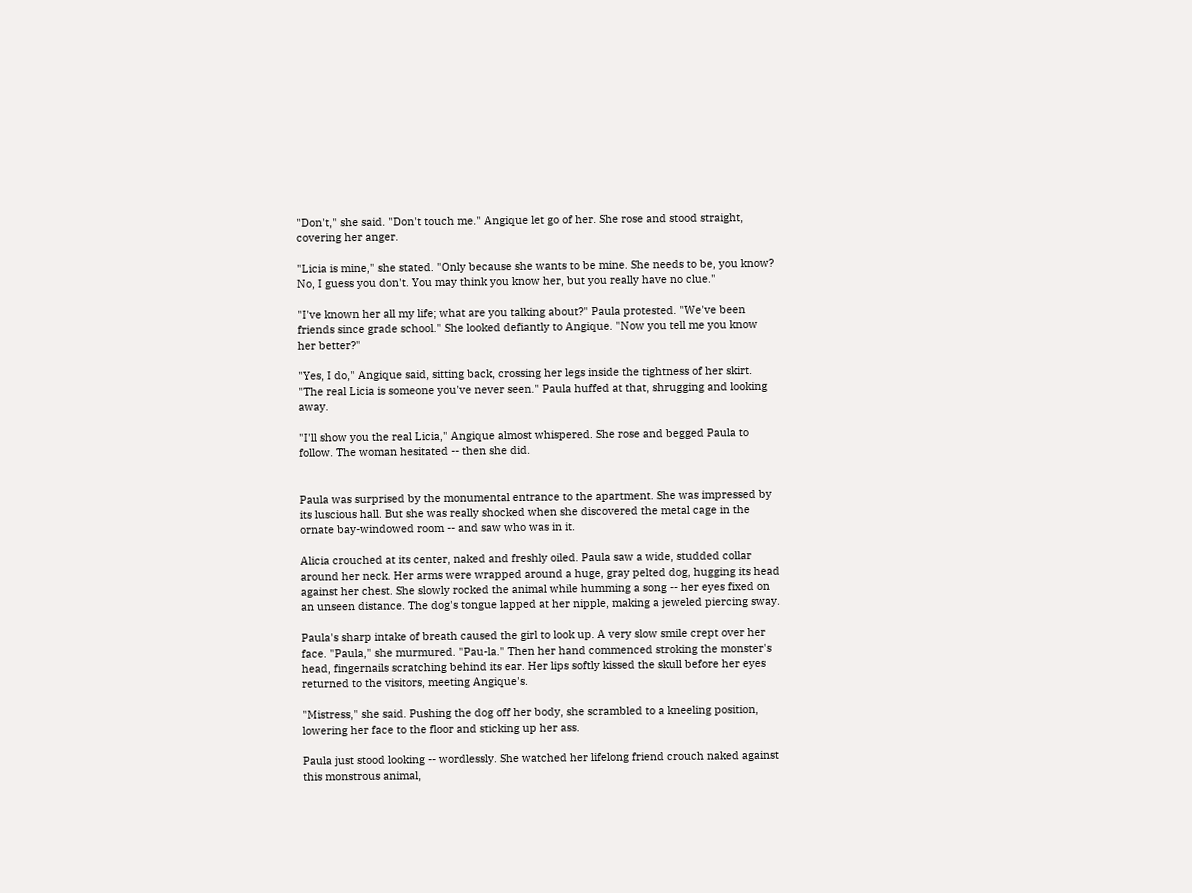"Don't," she said. "Don't touch me." Angique let go of her. She rose and stood straight, covering her anger.

"Licia is mine," she stated. "Only because she wants to be mine. She needs to be, you know? No, I guess you don't. You may think you know her, but you really have no clue."

"I've known her all my life; what are you talking about?" Paula protested. "We've been friends since grade school." She looked defiantly to Angique. "Now you tell me you know her better?"

"Yes, I do," Angique said, sitting back, crossing her legs inside the tightness of her skirt. "The real Licia is someone you've never seen." Paula huffed at that, shrugging and looking away.

"I'll show you the real Licia," Angique almost whispered. She rose and begged Paula to follow. The woman hesitated -- then she did.


Paula was surprised by the monumental entrance to the apartment. She was impressed by its luscious hall. But she was really shocked when she discovered the metal cage in the ornate bay-windowed room -- and saw who was in it.

Alicia crouched at its center, naked and freshly oiled. Paula saw a wide, studded collar around her neck. Her arms were wrapped around a huge, gray pelted dog, hugging its head against her chest. She slowly rocked the animal while humming a song -- her eyes fixed on an unseen distance. The dog's tongue lapped at her nipple, making a jeweled piercing sway.

Paula's sharp intake of breath caused the girl to look up. A very slow smile crept over her face. "Paula," she murmured. "Pau-la." Then her hand commenced stroking the monster's head, fingernails scratching behind its ear. Her lips softly kissed the skull before her eyes returned to the visitors, meeting Angique's.

"Mistress," she said. Pushing the dog off her body, she scrambled to a kneeling position, lowering her face to the floor and sticking up her ass.

Paula just stood looking -- wordlessly. She watched her lifelong friend crouch naked against this monstrous animal,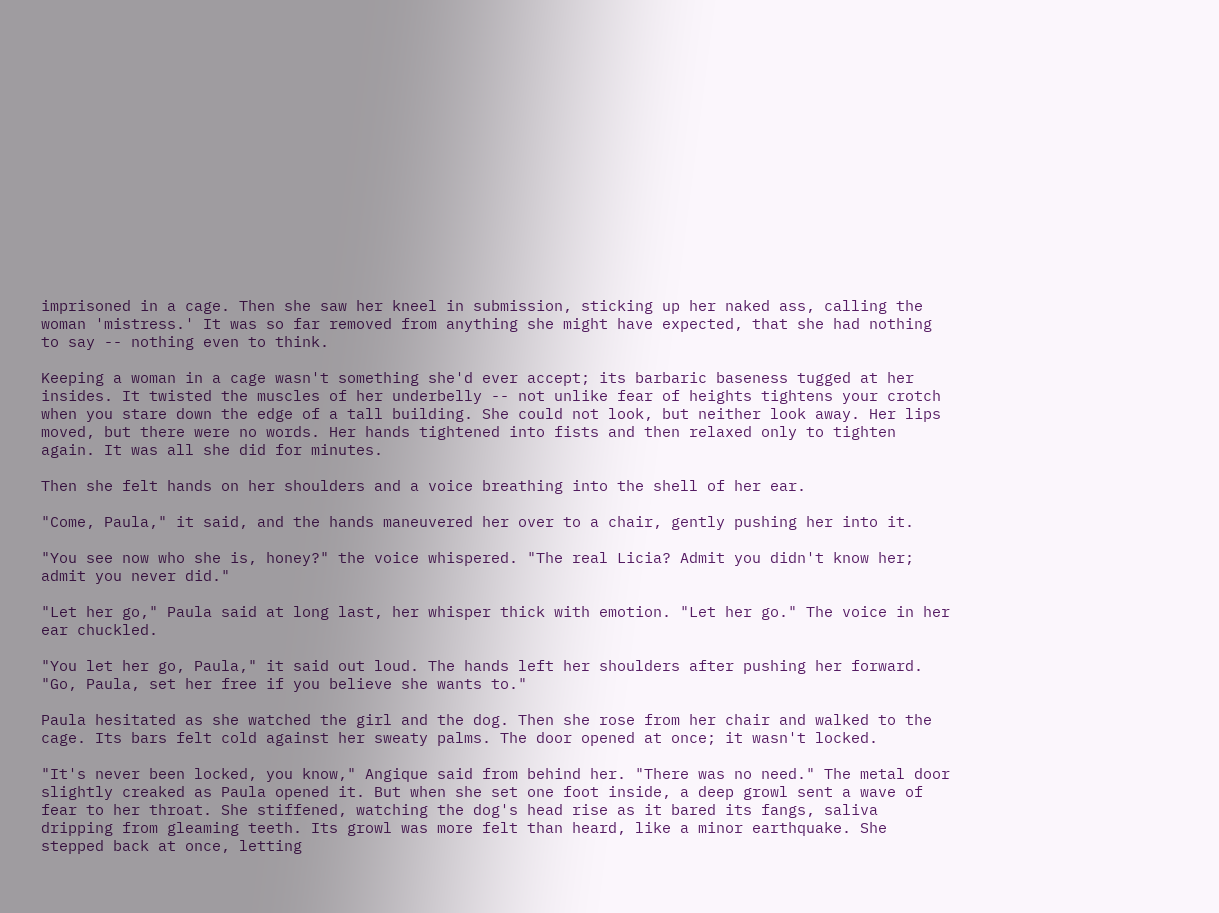imprisoned in a cage. Then she saw her kneel in submission, sticking up her naked ass, calling the woman 'mistress.' It was so far removed from anything she might have expected, that she had nothing to say -- nothing even to think.

Keeping a woman in a cage wasn't something she'd ever accept; its barbaric baseness tugged at her insides. It twisted the muscles of her underbelly -- not unlike fear of heights tightens your crotch when you stare down the edge of a tall building. She could not look, but neither look away. Her lips moved, but there were no words. Her hands tightened into fists and then relaxed only to tighten again. It was all she did for minutes.

Then she felt hands on her shoulders and a voice breathing into the shell of her ear.

"Come, Paula," it said, and the hands maneuvered her over to a chair, gently pushing her into it.

"You see now who she is, honey?" the voice whispered. "The real Licia? Admit you didn't know her; admit you never did."

"Let her go," Paula said at long last, her whisper thick with emotion. "Let her go." The voice in her ear chuckled.

"You let her go, Paula," it said out loud. The hands left her shoulders after pushing her forward. "Go, Paula, set her free if you believe she wants to."

Paula hesitated as she watched the girl and the dog. Then she rose from her chair and walked to the cage. Its bars felt cold against her sweaty palms. The door opened at once; it wasn't locked.

"It's never been locked, you know," Angique said from behind her. "There was no need." The metal door slightly creaked as Paula opened it. But when she set one foot inside, a deep growl sent a wave of fear to her throat. She stiffened, watching the dog's head rise as it bared its fangs, saliva dripping from gleaming teeth. Its growl was more felt than heard, like a minor earthquake. She stepped back at once, letting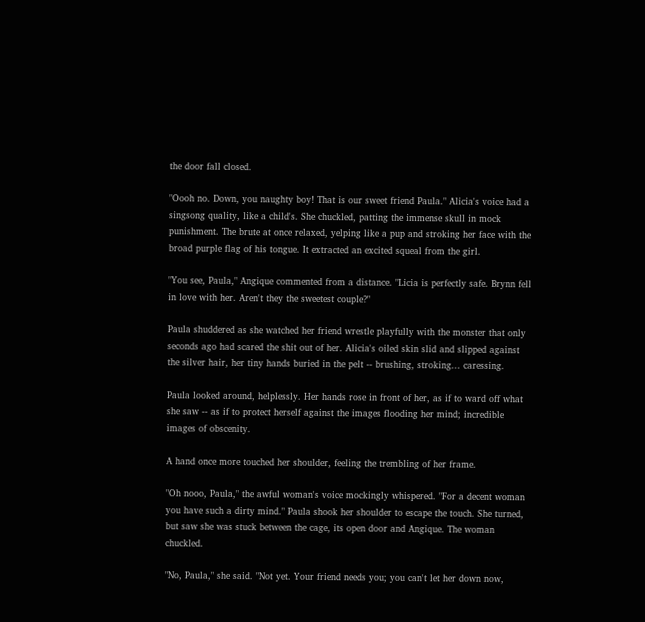the door fall closed.

"Oooh no. Down, you naughty boy! That is our sweet friend Paula." Alicia's voice had a singsong quality, like a child's. She chuckled, patting the immense skull in mock punishment. The brute at once relaxed, yelping like a pup and stroking her face with the broad purple flag of his tongue. It extracted an excited squeal from the girl.

"You see, Paula," Angique commented from a distance. "Licia is perfectly safe. Brynn fell in love with her. Aren't they the sweetest couple?"

Paula shuddered as she watched her friend wrestle playfully with the monster that only seconds ago had scared the shit out of her. Alicia's oiled skin slid and slipped against the silver hair, her tiny hands buried in the pelt -- brushing, stroking... caressing.

Paula looked around, helplessly. Her hands rose in front of her, as if to ward off what she saw -- as if to protect herself against the images flooding her mind; incredible images of obscenity.

A hand once more touched her shoulder, feeling the trembling of her frame.

"Oh nooo, Paula," the awful woman's voice mockingly whispered. "For a decent woman you have such a dirty mind." Paula shook her shoulder to escape the touch. She turned, but saw she was stuck between the cage, its open door and Angique. The woman chuckled.

"No, Paula," she said. "Not yet. Your friend needs you; you can't let her down now,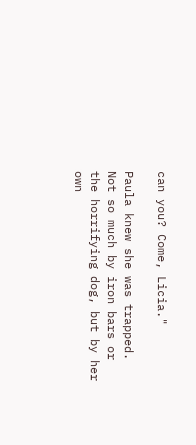can you? Come, Licia."

Paula knew she was trapped. Not so much by iron bars or the horrifying dog, but by her own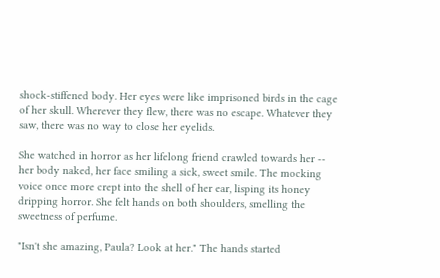shock-stiffened body. Her eyes were like imprisoned birds in the cage of her skull. Wherever they flew, there was no escape. Whatever they saw, there was no way to close her eyelids.

She watched in horror as her lifelong friend crawled towards her -- her body naked, her face smiling a sick, sweet smile. The mocking voice once more crept into the shell of her ear, lisping its honey dripping horror. She felt hands on both shoulders, smelling the sweetness of perfume.

"Isn't she amazing, Paula? Look at her." The hands started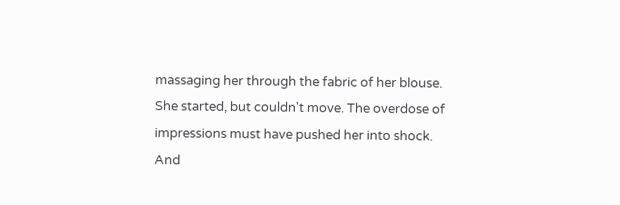massaging her through the fabric of her blouse. She started, but couldn't move. The overdose of impressions must have pushed her into shock. And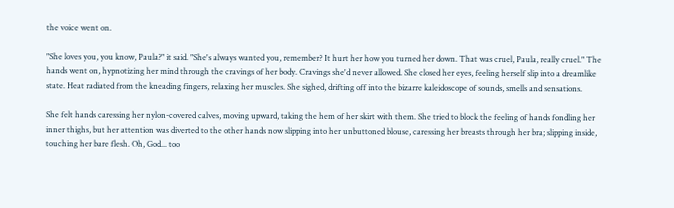the voice went on.

"She loves you, you know, Paula?" it said. "She's always wanted you, remember? It hurt her how you turned her down. That was cruel, Paula, really cruel." The hands went on, hypnotizing her mind through the cravings of her body. Cravings she'd never allowed. She closed her eyes, feeling herself slip into a dreamlike state. Heat radiated from the kneading fingers, relaxing her muscles. She sighed, drifting off into the bizarre kaleidoscope of sounds, smells and sensations.

She felt hands caressing her nylon-covered calves, moving upward, taking the hem of her skirt with them. She tried to block the feeling of hands fondling her inner thighs, but her attention was diverted to the other hands now slipping into her unbuttoned blouse, caressing her breasts through her bra; slipping inside, touching her bare flesh. Oh, God... too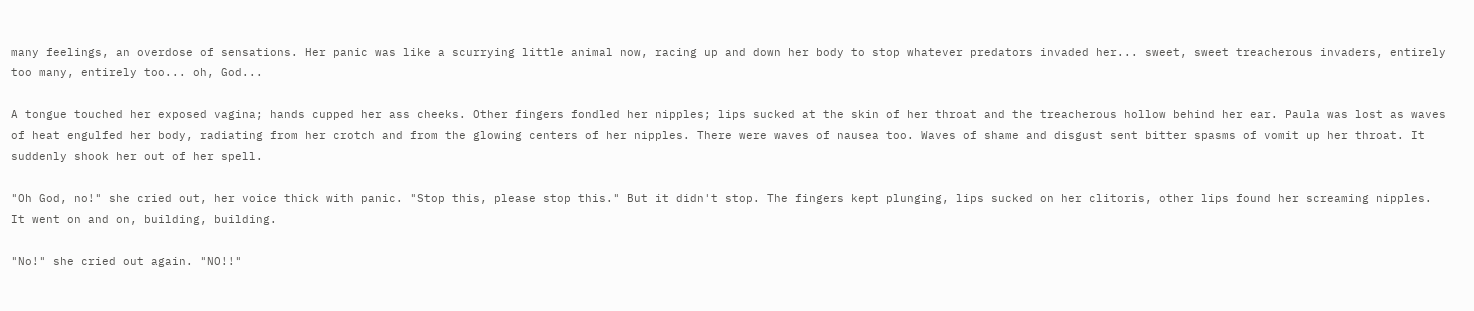many feelings, an overdose of sensations. Her panic was like a scurrying little animal now, racing up and down her body to stop whatever predators invaded her... sweet, sweet treacherous invaders, entirely too many, entirely too... oh, God...

A tongue touched her exposed vagina; hands cupped her ass cheeks. Other fingers fondled her nipples; lips sucked at the skin of her throat and the treacherous hollow behind her ear. Paula was lost as waves of heat engulfed her body, radiating from her crotch and from the glowing centers of her nipples. There were waves of nausea too. Waves of shame and disgust sent bitter spasms of vomit up her throat. It suddenly shook her out of her spell.

"Oh God, no!" she cried out, her voice thick with panic. "Stop this, please stop this." But it didn't stop. The fingers kept plunging, lips sucked on her clitoris, other lips found her screaming nipples. It went on and on, building, building.

"No!" she cried out again. "NO!!"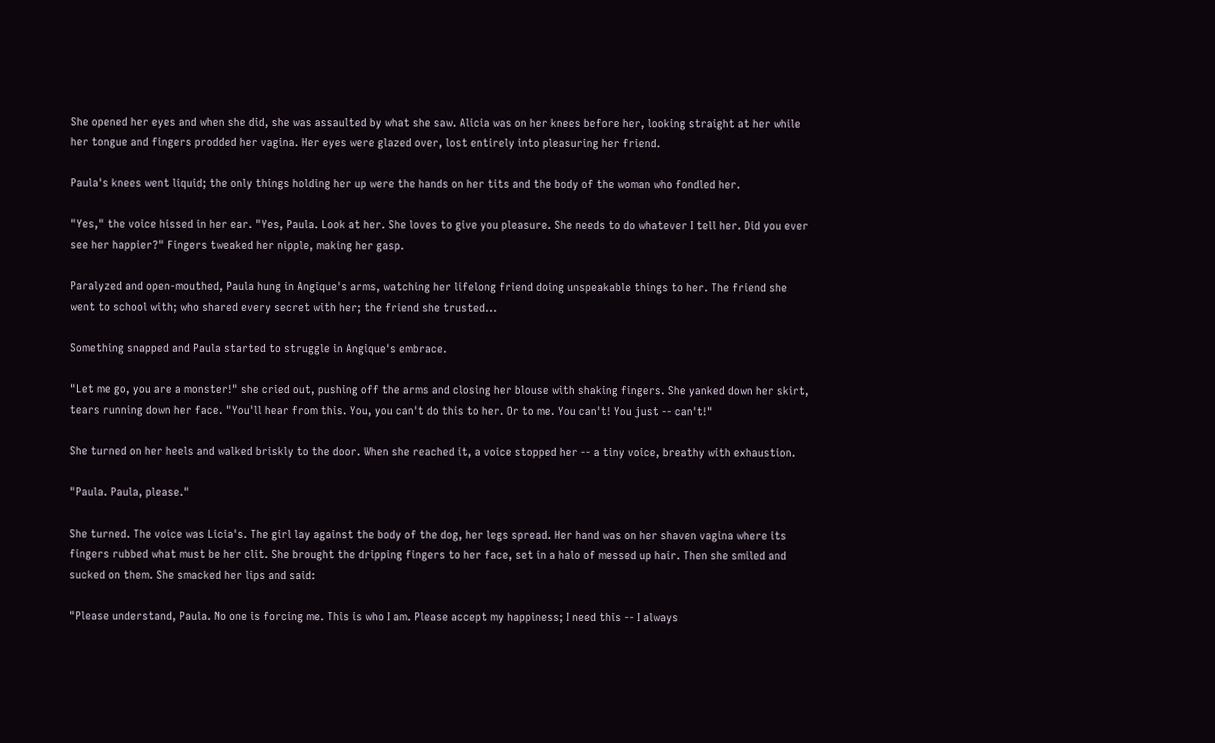She opened her eyes and when she did, she was assaulted by what she saw. Alicia was on her knees before her, looking straight at her while her tongue and fingers prodded her vagina. Her eyes were glazed over, lost entirely into pleasuring her friend.

Paula's knees went liquid; the only things holding her up were the hands on her tits and the body of the woman who fondled her.

"Yes," the voice hissed in her ear. "Yes, Paula. Look at her. She loves to give you pleasure. She needs to do whatever I tell her. Did you ever see her happier?" Fingers tweaked her nipple, making her gasp.

Paralyzed and open-mouthed, Paula hung in Angique's arms, watching her lifelong friend doing unspeakable things to her. The friend she went to school with; who shared every secret with her; the friend she trusted...

Something snapped and Paula started to struggle in Angique's embrace.

"Let me go, you are a monster!" she cried out, pushing off the arms and closing her blouse with shaking fingers. She yanked down her skirt, tears running down her face. "You'll hear from this. You, you can't do this to her. Or to me. You can't! You just -- can't!"

She turned on her heels and walked briskly to the door. When she reached it, a voice stopped her -- a tiny voice, breathy with exhaustion.

"Paula. Paula, please."

She turned. The voice was Licia's. The girl lay against the body of the dog, her legs spread. Her hand was on her shaven vagina where its fingers rubbed what must be her clit. She brought the dripping fingers to her face, set in a halo of messed up hair. Then she smiled and sucked on them. She smacked her lips and said:

"Please understand, Paula. No one is forcing me. This is who I am. Please accept my happiness; I need this -- I always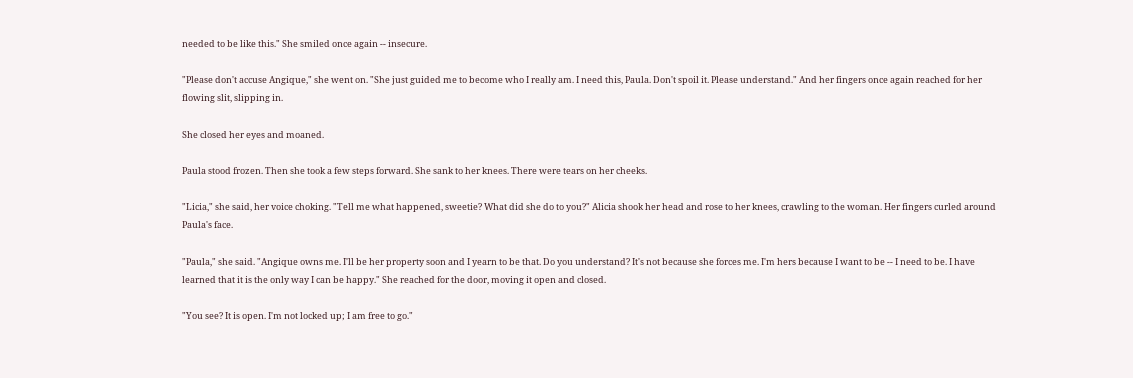needed to be like this." She smiled once again -- insecure.

"Please don't accuse Angique," she went on. "She just guided me to become who I really am. I need this, Paula. Don't spoil it. Please understand." And her fingers once again reached for her flowing slit, slipping in.

She closed her eyes and moaned.

Paula stood frozen. Then she took a few steps forward. She sank to her knees. There were tears on her cheeks.

"Licia," she said, her voice choking. "Tell me what happened, sweetie? What did she do to you?" Alicia shook her head and rose to her knees, crawling to the woman. Her fingers curled around Paula's face.

"Paula," she said. "Angique owns me. I'll be her property soon and I yearn to be that. Do you understand? It's not because she forces me. I'm hers because I want to be -- I need to be. I have learned that it is the only way I can be happy." She reached for the door, moving it open and closed.

"You see? It is open. I'm not locked up; I am free to go."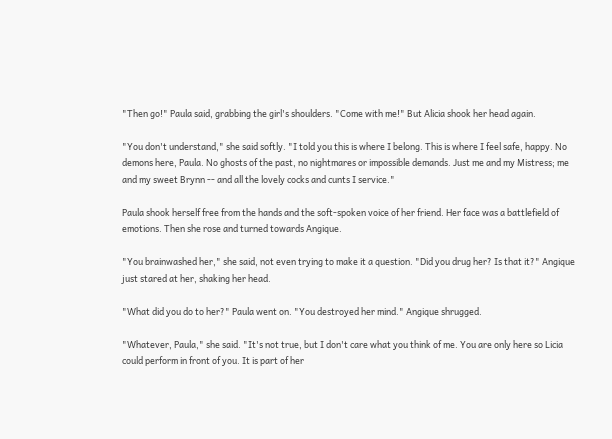"Then go!" Paula said, grabbing the girl's shoulders. "Come with me!" But Alicia shook her head again.

"You don't understand," she said softly. "I told you this is where I belong. This is where I feel safe, happy. No demons here, Paula. No ghosts of the past, no nightmares or impossible demands. Just me and my Mistress; me and my sweet Brynn -- and all the lovely cocks and cunts I service."

Paula shook herself free from the hands and the soft-spoken voice of her friend. Her face was a battlefield of emotions. Then she rose and turned towards Angique.

"You brainwashed her," she said, not even trying to make it a question. "Did you drug her? Is that it?" Angique just stared at her, shaking her head.

"What did you do to her?" Paula went on. "You destroyed her mind." Angique shrugged.

"Whatever, Paula," she said. "It's not true, but I don't care what you think of me. You are only here so Licia could perform in front of you. It is part of her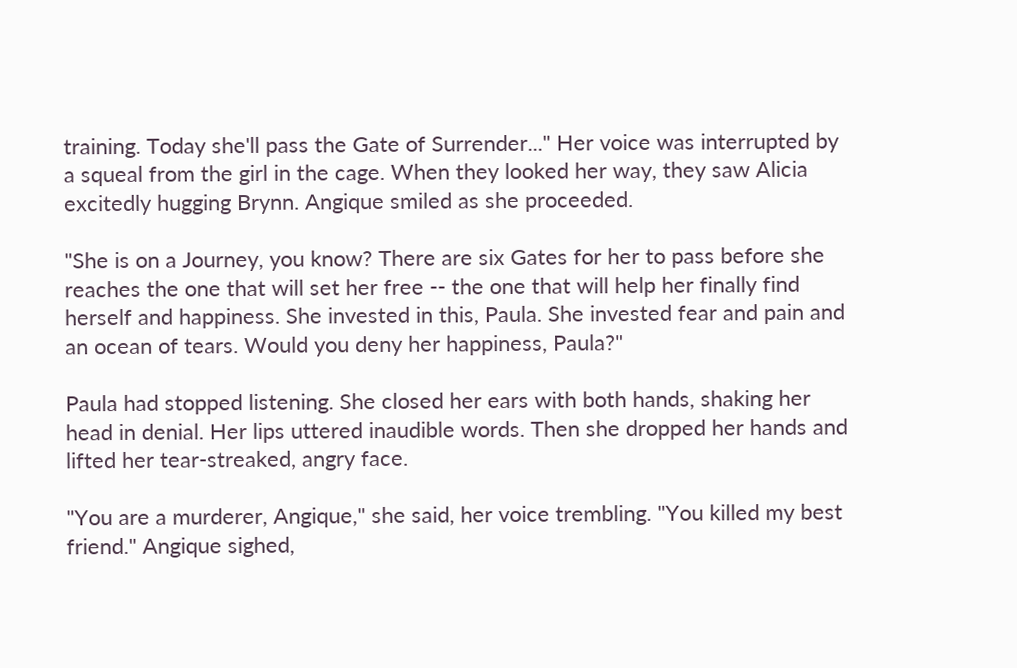training. Today she'll pass the Gate of Surrender..." Her voice was interrupted by a squeal from the girl in the cage. When they looked her way, they saw Alicia excitedly hugging Brynn. Angique smiled as she proceeded.

"She is on a Journey, you know? There are six Gates for her to pass before she reaches the one that will set her free -- the one that will help her finally find herself and happiness. She invested in this, Paula. She invested fear and pain and an ocean of tears. Would you deny her happiness, Paula?"

Paula had stopped listening. She closed her ears with both hands, shaking her head in denial. Her lips uttered inaudible words. Then she dropped her hands and lifted her tear-streaked, angry face.

"You are a murderer, Angique," she said, her voice trembling. "You killed my best friend." Angique sighed,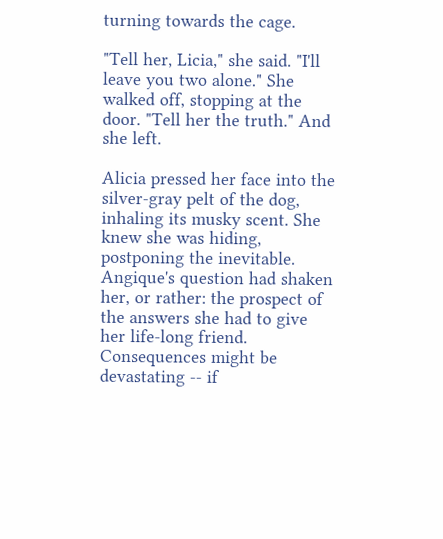turning towards the cage.

"Tell her, Licia," she said. "I'll leave you two alone." She walked off, stopping at the door. "Tell her the truth." And she left.

Alicia pressed her face into the silver-gray pelt of the dog, inhaling its musky scent. She knew she was hiding, postponing the inevitable. Angique's question had shaken her, or rather: the prospect of the answers she had to give her life-long friend. Consequences might be devastating -- if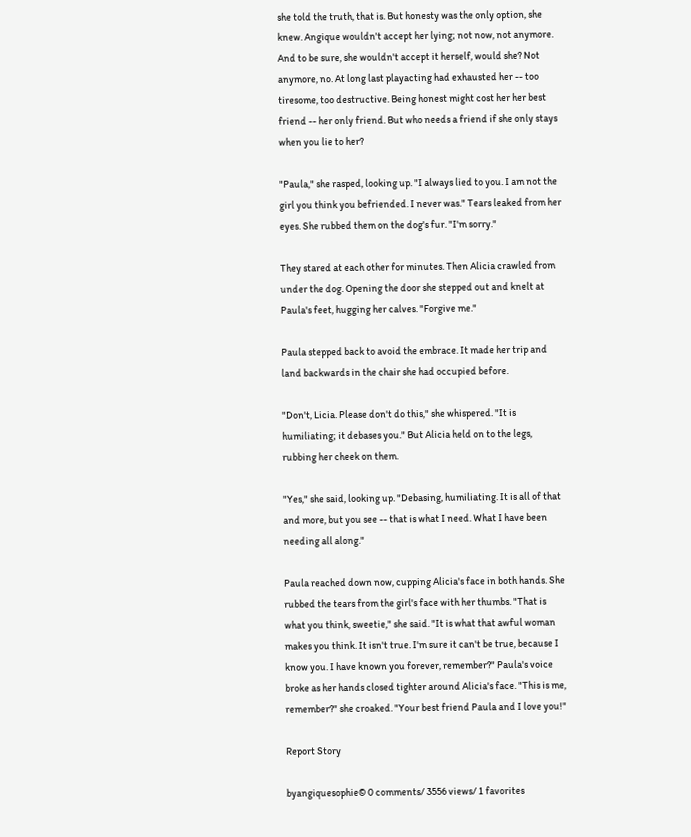she told the truth, that is. But honesty was the only option, she knew. Angique wouldn't accept her lying; not now, not anymore. And to be sure, she wouldn't accept it herself, would she? Not anymore, no. At long last playacting had exhausted her -- too tiresome, too destructive. Being honest might cost her her best friend -- her only friend. But who needs a friend if she only stays when you lie to her?

"Paula," she rasped, looking up. "I always lied to you. I am not the girl you think you befriended. I never was." Tears leaked from her eyes. She rubbed them on the dog's fur. "I'm sorry."

They stared at each other for minutes. Then Alicia crawled from under the dog. Opening the door she stepped out and knelt at Paula's feet, hugging her calves. "Forgive me."

Paula stepped back to avoid the embrace. It made her trip and land backwards in the chair she had occupied before.

"Don't, Licia. Please don't do this," she whispered. "It is humiliating; it debases you." But Alicia held on to the legs, rubbing her cheek on them.

"Yes," she said, looking up. "Debasing, humiliating. It is all of that and more, but you see -- that is what I need. What I have been needing all along."

Paula reached down now, cupping Alicia's face in both hands. She rubbed the tears from the girl's face with her thumbs. "That is what you think, sweetie," she said. "It is what that awful woman makes you think. It isn't true. I'm sure it can't be true, because I know you. I have known you forever, remember?" Paula's voice broke as her hands closed tighter around Alicia's face. "This is me, remember?" she croaked. "Your best friend Paula and I love you!"

Report Story

byangiquesophie© 0 comments/ 3556 views/ 1 favorites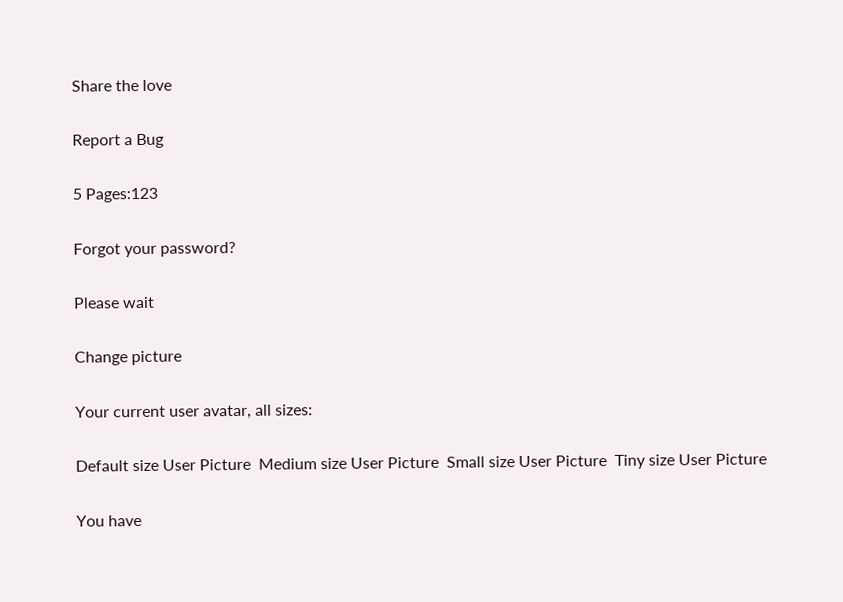Share the love

Report a Bug

5 Pages:123

Forgot your password?

Please wait

Change picture

Your current user avatar, all sizes:

Default size User Picture  Medium size User Picture  Small size User Picture  Tiny size User Picture

You have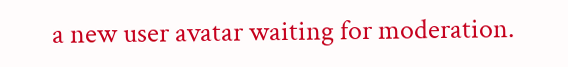a new user avatar waiting for moderation.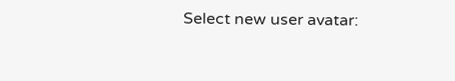Select new user avatar: